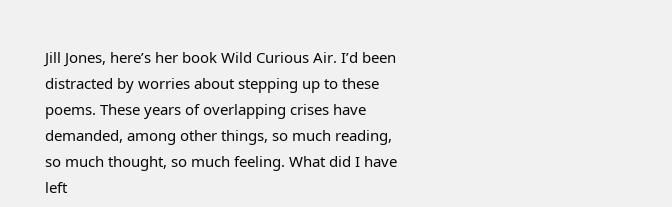Jill Jones, here’s her book Wild Curious Air. I’d been distracted by worries about stepping up to these poems. These years of overlapping crises have demanded, among other things, so much reading, so much thought, so much feeling. What did I have left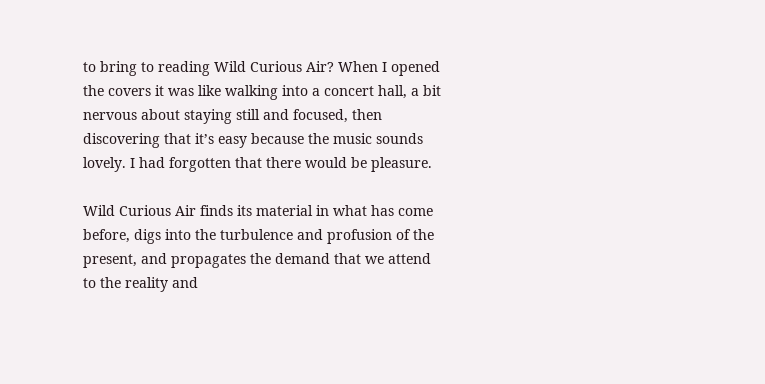to bring to reading Wild Curious Air? When I opened the covers it was like walking into a concert hall, a bit nervous about staying still and focused, then discovering that it’s easy because the music sounds lovely. I had forgotten that there would be pleasure.

Wild Curious Air finds its material in what has come before, digs into the turbulence and profusion of the present, and propagates the demand that we attend to the reality and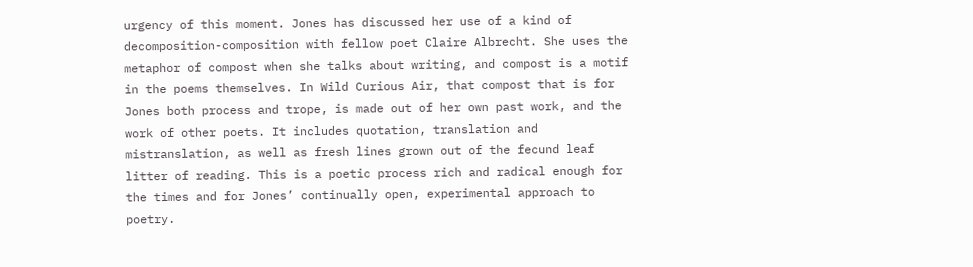urgency of this moment. Jones has discussed her use of a kind of decomposition-composition with fellow poet Claire Albrecht. She uses the metaphor of compost when she talks about writing, and compost is a motif in the poems themselves. In Wild Curious Air, that compost that is for Jones both process and trope, is made out of her own past work, and the work of other poets. It includes quotation, translation and mistranslation, as well as fresh lines grown out of the fecund leaf litter of reading. This is a poetic process rich and radical enough for the times and for Jones’ continually open, experimental approach to poetry.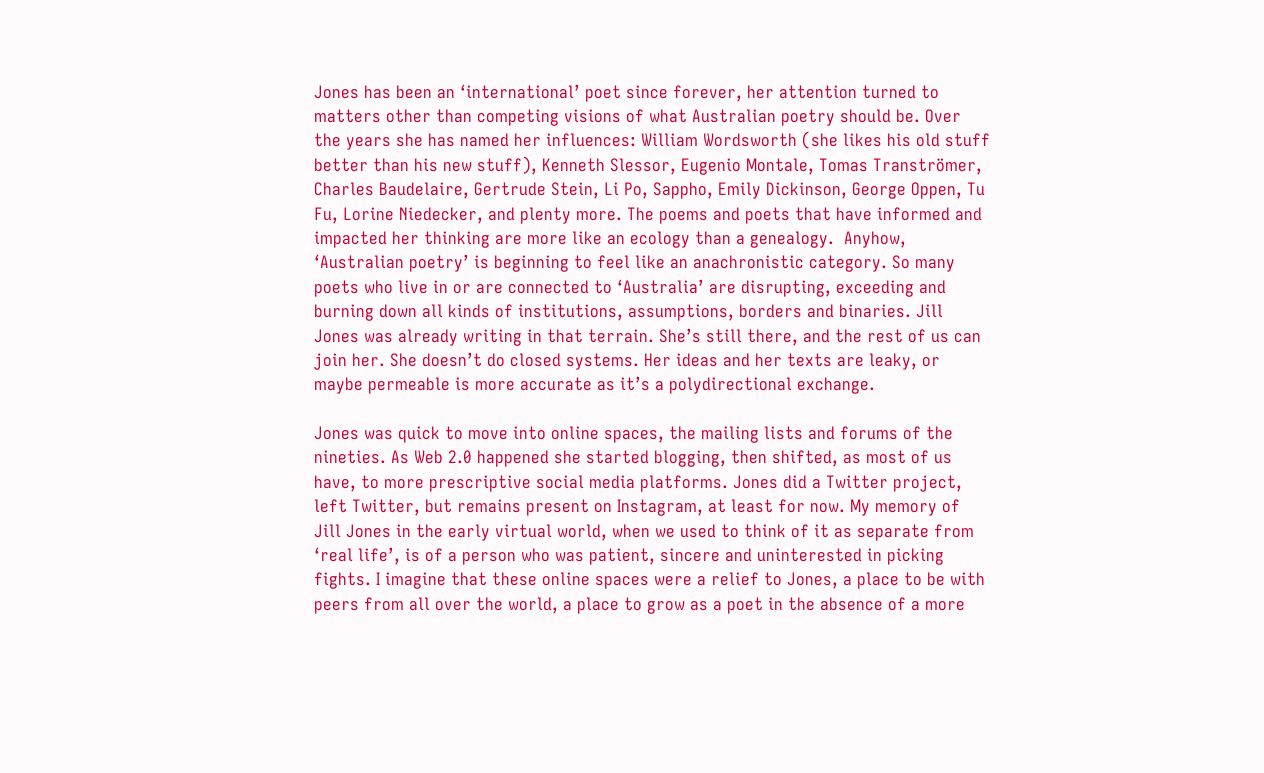Jones has been an ‘international’ poet since forever, her attention turned to matters other than competing visions of what Australian poetry should be. Over the years she has named her influences: William Wordsworth (she likes his old stuff better than his new stuff), Kenneth Slessor, Eugenio Montale, Tomas Tranströmer, Charles Baudelaire, Gertrude Stein, Li Po, Sappho, Emily Dickinson, George Oppen, Tu Fu, Lorine Niedecker, and plenty more. The poems and poets that have informed and impacted her thinking are more like an ecology than a genealogy.  Anyhow, ‘Australian poetry’ is beginning to feel like an anachronistic category. So many poets who live in or are connected to ‘Australia’ are disrupting, exceeding and burning down all kinds of institutions, assumptions, borders and binaries. Jill Jones was already writing in that terrain. She’s still there, and the rest of us can join her. She doesn’t do closed systems. Her ideas and her texts are leaky, or maybe permeable is more accurate as it’s a polydirectional exchange.

Jones was quick to move into online spaces, the mailing lists and forums of the nineties. As Web 2.0 happened she started blogging, then shifted, as most of us have, to more prescriptive social media platforms. Jones did a Twitter project, left Twitter, but remains present on Instagram, at least for now. My memory of Jill Jones in the early virtual world, when we used to think of it as separate from ‘real life’, is of a person who was patient, sincere and uninterested in picking fights. I imagine that these online spaces were a relief to Jones, a place to be with peers from all over the world, a place to grow as a poet in the absence of a more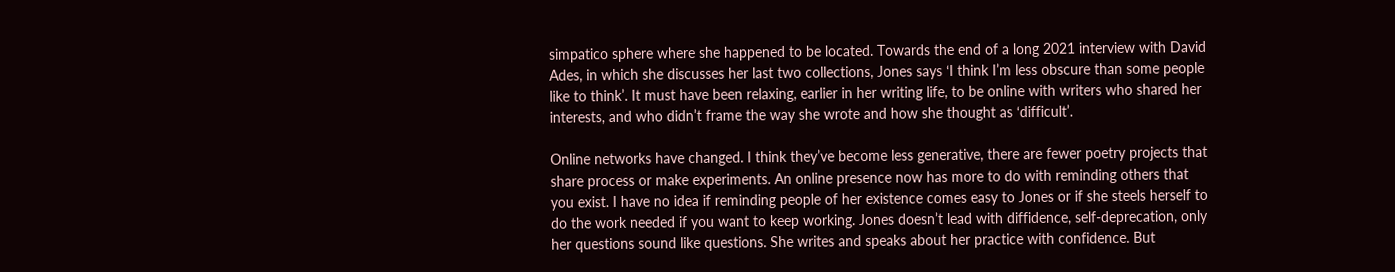simpatico sphere where she happened to be located. Towards the end of a long 2021 interview with David Ades, in which she discusses her last two collections, Jones says ‘I think I’m less obscure than some people like to think’. It must have been relaxing, earlier in her writing life, to be online with writers who shared her interests, and who didn’t frame the way she wrote and how she thought as ‘difficult’.

Online networks have changed. I think they’ve become less generative, there are fewer poetry projects that share process or make experiments. An online presence now has more to do with reminding others that you exist. I have no idea if reminding people of her existence comes easy to Jones or if she steels herself to do the work needed if you want to keep working. Jones doesn’t lead with diffidence, self-deprecation, only her questions sound like questions. She writes and speaks about her practice with confidence. But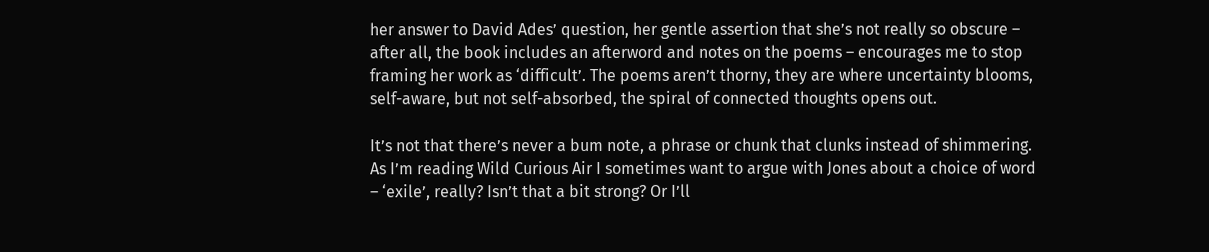her answer to David Ades’ question, her gentle assertion that she’s not really so obscure – after all, the book includes an afterword and notes on the poems – encourages me to stop framing her work as ‘difficult’. The poems aren’t thorny, they are where uncertainty blooms, self-aware, but not self-absorbed, the spiral of connected thoughts opens out.

It’s not that there’s never a bum note, a phrase or chunk that clunks instead of shimmering. As I’m reading Wild Curious Air I sometimes want to argue with Jones about a choice of word – ‘exile’, really? Isn’t that a bit strong? Or I’ll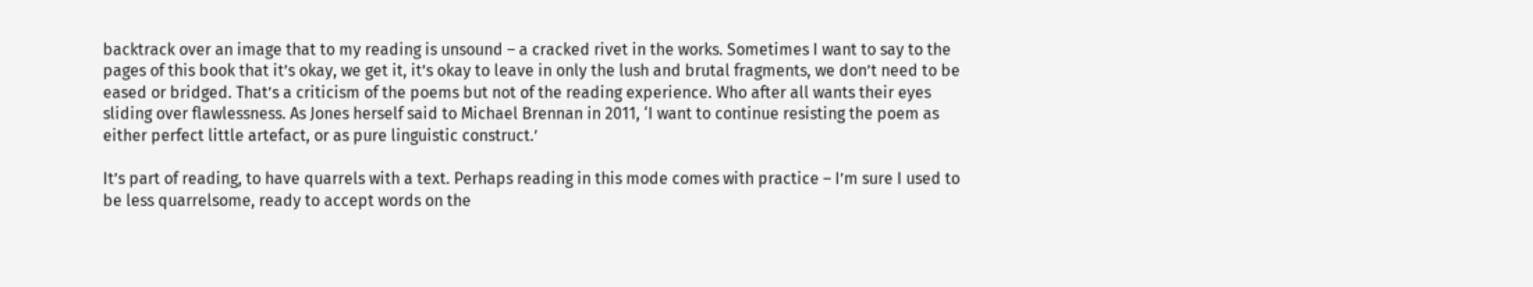backtrack over an image that to my reading is unsound – a cracked rivet in the works. Sometimes I want to say to the pages of this book that it’s okay, we get it, it’s okay to leave in only the lush and brutal fragments, we don’t need to be eased or bridged. That’s a criticism of the poems but not of the reading experience. Who after all wants their eyes sliding over flawlessness. As Jones herself said to Michael Brennan in 2011, ‘I want to continue resisting the poem as either perfect little artefact, or as pure linguistic construct.’

It’s part of reading, to have quarrels with a text. Perhaps reading in this mode comes with practice – I’m sure I used to be less quarrelsome, ready to accept words on the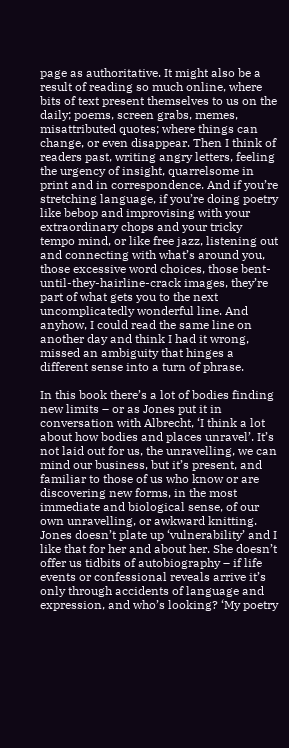page as authoritative. It might also be a result of reading so much online, where bits of text present themselves to us on the daily; poems, screen grabs, memes, misattributed quotes; where things can change, or even disappear. Then I think of readers past, writing angry letters, feeling the urgency of insight, quarrelsome in print and in correspondence. And if you’re stretching language, if you’re doing poetry like bebop and improvising with your extraordinary chops and your tricky tempo mind, or like free jazz, listening out and connecting with what’s around you, those excessive word choices, those bent-until-they-hairline-crack images, they’re part of what gets you to the next uncomplicatedly wonderful line. And anyhow, I could read the same line on another day and think I had it wrong, missed an ambiguity that hinges a different sense into a turn of phrase.

In this book there’s a lot of bodies finding new limits – or as Jones put it in conversation with Albrecht, ‘I think a lot about how bodies and places unravel’. It’s not laid out for us, the unravelling, we can mind our business, but it’s present, and familiar to those of us who know or are discovering new forms, in the most immediate and biological sense, of our own unravelling, or awkward knitting. Jones doesn’t plate up ‘vulnerability’ and I like that for her and about her. She doesn’t offer us tidbits of autobiography – if life events or confessional reveals arrive it’s only through accidents of language and expression, and who’s looking? ‘My poetry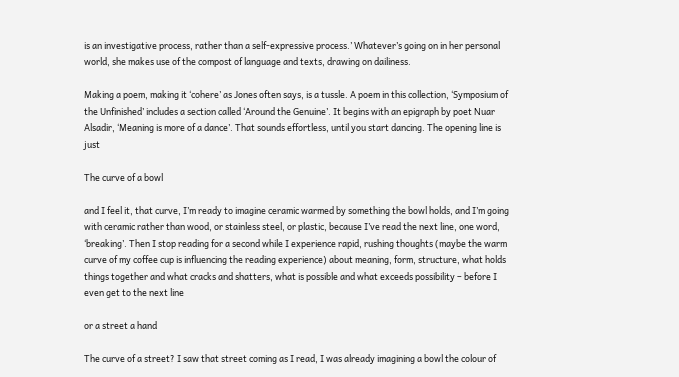is an investigative process, rather than a self-expressive process.’ Whatever’s going on in her personal world, she makes use of the compost of language and texts, drawing on dailiness.

Making a poem, making it ‘cohere’ as Jones often says, is a tussle. A poem in this collection, ‘Symposium of the Unfinished’ includes a section called ‘Around the Genuine’. It begins with an epigraph by poet Nuar Alsadir, ‘Meaning is more of a dance’. That sounds effortless, until you start dancing. The opening line is just

The curve of a bowl

and I feel it, that curve, I’m ready to imagine ceramic warmed by something the bowl holds, and I’m going with ceramic rather than wood, or stainless steel, or plastic, because I’ve read the next line, one word, ‘breaking’. Then I stop reading for a second while I experience rapid, rushing thoughts (maybe the warm curve of my coffee cup is influencing the reading experience) about meaning, form, structure, what holds things together and what cracks and shatters, what is possible and what exceeds possibility – before I even get to the next line

or a street a hand

The curve of a street? I saw that street coming as I read, I was already imagining a bowl the colour of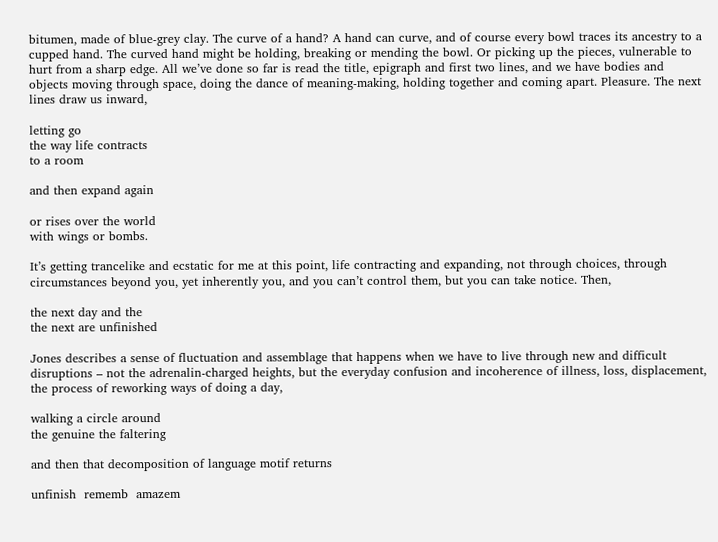bitumen, made of blue-grey clay. The curve of a hand? A hand can curve, and of course every bowl traces its ancestry to a cupped hand. The curved hand might be holding, breaking or mending the bowl. Or picking up the pieces, vulnerable to hurt from a sharp edge. All we’ve done so far is read the title, epigraph and first two lines, and we have bodies and objects moving through space, doing the dance of meaning-making, holding together and coming apart. Pleasure. The next lines draw us inward,

letting go
the way life contracts
to a room

and then expand again

or rises over the world
with wings or bombs.

It’s getting trancelike and ecstatic for me at this point, life contracting and expanding, not through choices, through circumstances beyond you, yet inherently you, and you can’t control them, but you can take notice. Then,

the next day and the
the next are unfinished

Jones describes a sense of fluctuation and assemblage that happens when we have to live through new and difficult disruptions – not the adrenalin-charged heights, but the everyday confusion and incoherence of illness, loss, displacement, the process of reworking ways of doing a day,

walking a circle around
the genuine the faltering

and then that decomposition of language motif returns

unfinish  rememb  amazem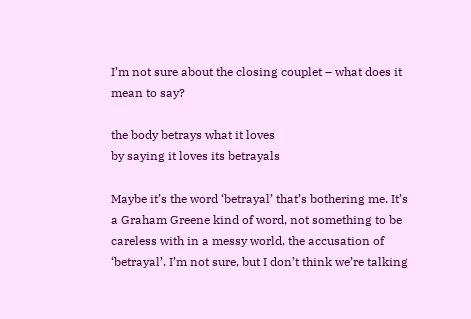I’m not sure about the closing couplet – what does it mean to say?

the body betrays what it loves
by saying it loves its betrayals

Maybe it’s the word ‘betrayal’ that’s bothering me. It’s a Graham Greene kind of word, not something to be careless with in a messy world, the accusation of ‘betrayal’. I’m not sure, but I don’t think we’re talking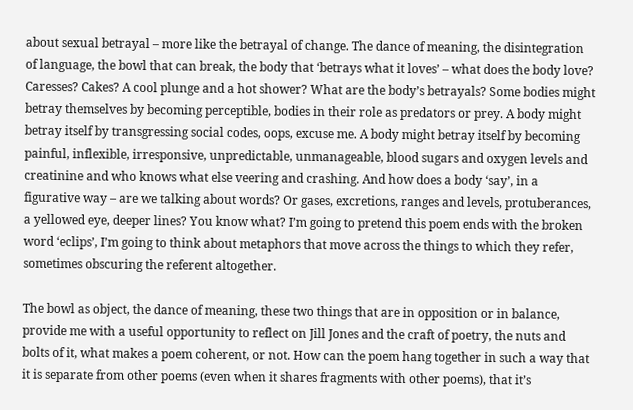about sexual betrayal – more like the betrayal of change. The dance of meaning, the disintegration of language, the bowl that can break, the body that ‘betrays what it loves’ – what does the body love? Caresses? Cakes? A cool plunge and a hot shower? What are the body’s betrayals? Some bodies might betray themselves by becoming perceptible, bodies in their role as predators or prey. A body might betray itself by transgressing social codes, oops, excuse me. A body might betray itself by becoming painful, inflexible, irresponsive, unpredictable, unmanageable, blood sugars and oxygen levels and creatinine and who knows what else veering and crashing. And how does a body ‘say’, in a figurative way – are we talking about words? Or gases, excretions, ranges and levels, protuberances, a yellowed eye, deeper lines? You know what? I’m going to pretend this poem ends with the broken word ‘eclips’, I’m going to think about metaphors that move across the things to which they refer, sometimes obscuring the referent altogether.

The bowl as object, the dance of meaning, these two things that are in opposition or in balance, provide me with a useful opportunity to reflect on Jill Jones and the craft of poetry, the nuts and bolts of it, what makes a poem coherent, or not. How can the poem hang together in such a way that it is separate from other poems (even when it shares fragments with other poems), that it’s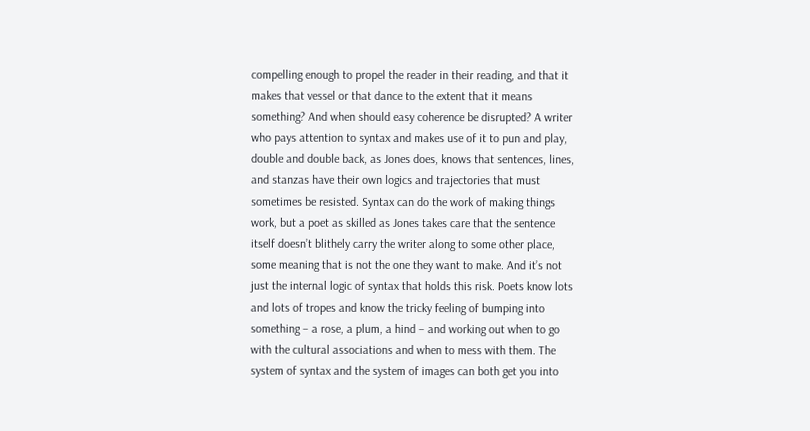compelling enough to propel the reader in their reading, and that it makes that vessel or that dance to the extent that it means something? And when should easy coherence be disrupted? A writer who pays attention to syntax and makes use of it to pun and play, double and double back, as Jones does, knows that sentences, lines, and stanzas have their own logics and trajectories that must sometimes be resisted. Syntax can do the work of making things work, but a poet as skilled as Jones takes care that the sentence itself doesn’t blithely carry the writer along to some other place, some meaning that is not the one they want to make. And it’s not just the internal logic of syntax that holds this risk. Poets know lots and lots of tropes and know the tricky feeling of bumping into something – a rose, a plum, a hind – and working out when to go with the cultural associations and when to mess with them. The system of syntax and the system of images can both get you into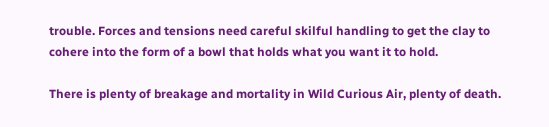trouble. Forces and tensions need careful skilful handling to get the clay to cohere into the form of a bowl that holds what you want it to hold.

There is plenty of breakage and mortality in Wild Curious Air, plenty of death.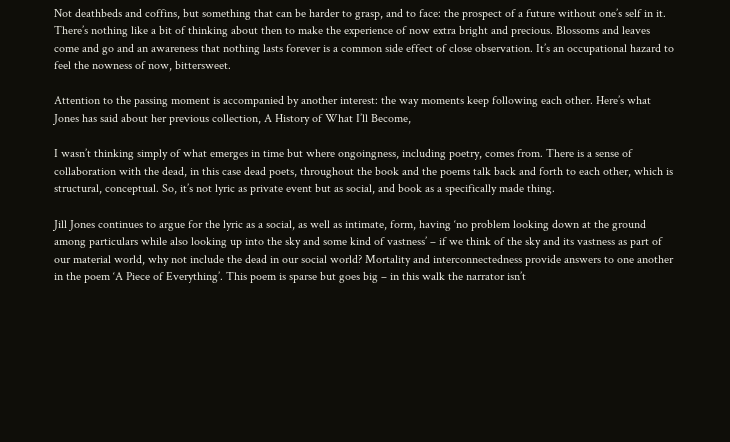Not deathbeds and coffins, but something that can be harder to grasp, and to face: the prospect of a future without one’s self in it. There’s nothing like a bit of thinking about then to make the experience of now extra bright and precious. Blossoms and leaves come and go and an awareness that nothing lasts forever is a common side effect of close observation. It’s an occupational hazard to feel the nowness of now, bittersweet.

Attention to the passing moment is accompanied by another interest: the way moments keep following each other. Here’s what Jones has said about her previous collection, A History of What I’ll Become,

I wasn’t thinking simply of what emerges in time but where ongoingness, including poetry, comes from. There is a sense of collaboration with the dead, in this case dead poets, throughout the book and the poems talk back and forth to each other, which is structural, conceptual. So, it’s not lyric as private event but as social, and book as a specifically made thing.

Jill Jones continues to argue for the lyric as a social, as well as intimate, form, having ‘no problem looking down at the ground among particulars while also looking up into the sky and some kind of vastness’ – if we think of the sky and its vastness as part of our material world, why not include the dead in our social world? Mortality and interconnectedness provide answers to one another in the poem ‘A Piece of Everything’. This poem is sparse but goes big – in this walk the narrator isn’t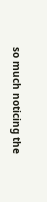so much noticing the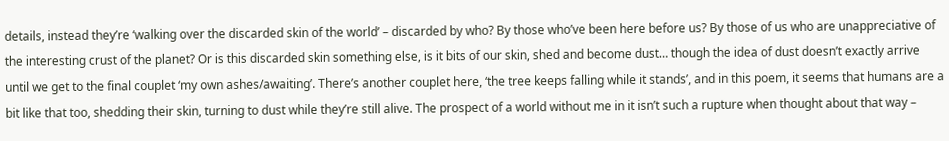details, instead they’re ‘walking over the discarded skin of the world’ – discarded by who? By those who’ve been here before us? By those of us who are unappreciative of the interesting crust of the planet? Or is this discarded skin something else, is it bits of our skin, shed and become dust… though the idea of dust doesn’t exactly arrive until we get to the final couplet ‘my own ashes/awaiting’. There’s another couplet here, ‘the tree keeps falling while it stands’, and in this poem, it seems that humans are a bit like that too, shedding their skin, turning to dust while they’re still alive. The prospect of a world without me in it isn’t such a rupture when thought about that way –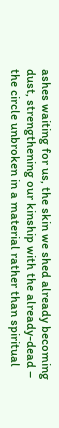ashes waiting for us, the skin we shed already becoming dust, strengthening our kinship with the already-dead – the circle unbroken in a material rather than spiritual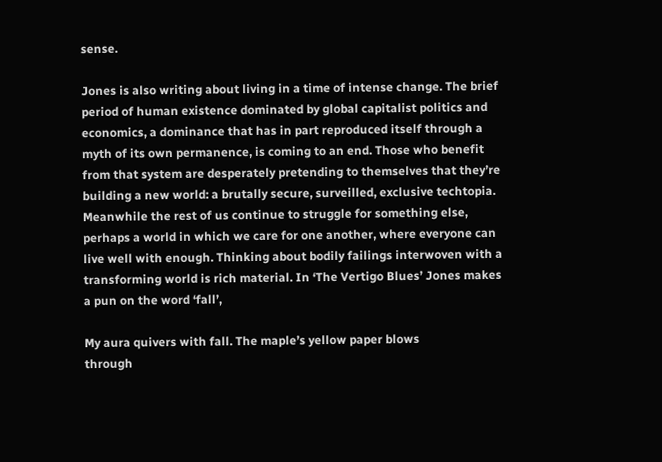sense.

Jones is also writing about living in a time of intense change. The brief period of human existence dominated by global capitalist politics and economics, a dominance that has in part reproduced itself through a myth of its own permanence, is coming to an end. Those who benefit from that system are desperately pretending to themselves that they’re building a new world: a brutally secure, surveilled, exclusive techtopia. Meanwhile the rest of us continue to struggle for something else, perhaps a world in which we care for one another, where everyone can live well with enough. Thinking about bodily failings interwoven with a transforming world is rich material. In ‘The Vertigo Blues’ Jones makes a pun on the word ‘fall’,

My aura quivers with fall. The maple’s yellow paper blows
through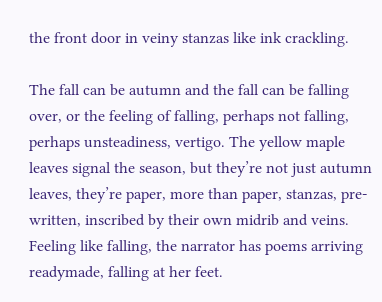the front door in veiny stanzas like ink crackling.

The fall can be autumn and the fall can be falling over, or the feeling of falling, perhaps not falling, perhaps unsteadiness, vertigo. The yellow maple leaves signal the season, but they’re not just autumn leaves, they’re paper, more than paper, stanzas, pre-written, inscribed by their own midrib and veins. Feeling like falling, the narrator has poems arriving readymade, falling at her feet.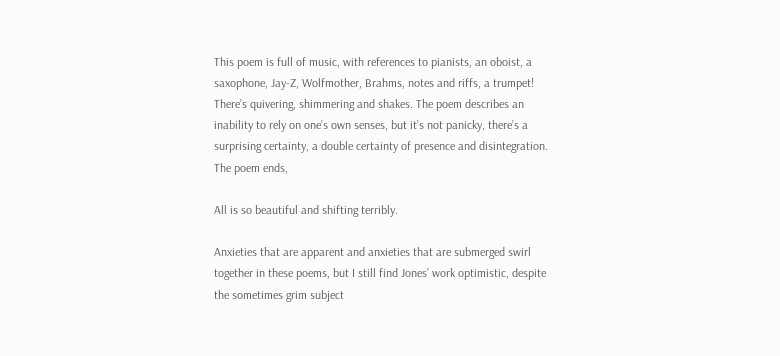This poem is full of music, with references to pianists, an oboist, a saxophone, Jay-Z, Wolfmother, Brahms, notes and riffs, a trumpet! There’s quivering, shimmering and shakes. The poem describes an inability to rely on one’s own senses, but it’s not panicky, there’s a surprising certainty, a double certainty of presence and disintegration. The poem ends,

All is so beautiful and shifting terribly.

Anxieties that are apparent and anxieties that are submerged swirl together in these poems, but I still find Jones’ work optimistic, despite the sometimes grim subject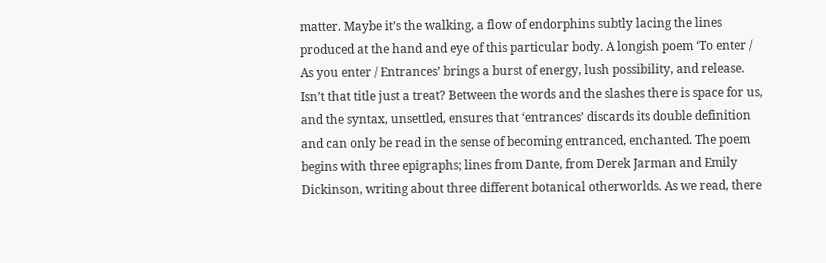matter. Maybe it’s the walking, a flow of endorphins subtly lacing the lines produced at the hand and eye of this particular body. A longish poem ‘To enter / As you enter / Entrances’ brings a burst of energy, lush possibility, and release. Isn’t that title just a treat? Between the words and the slashes there is space for us, and the syntax, unsettled, ensures that ‘entrances’ discards its double definition and can only be read in the sense of becoming entranced, enchanted. The poem begins with three epigraphs; lines from Dante, from Derek Jarman and Emily Dickinson, writing about three different botanical otherworlds. As we read, there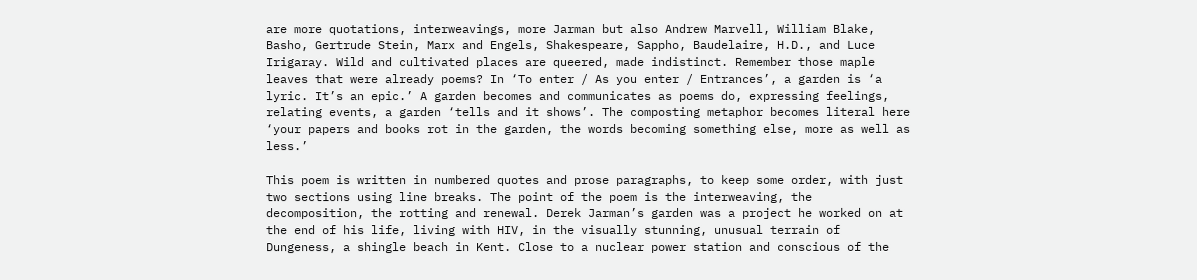are more quotations, interweavings, more Jarman but also Andrew Marvell, William Blake, Basho, Gertrude Stein, Marx and Engels, Shakespeare, Sappho, Baudelaire, H.D., and Luce Irigaray. Wild and cultivated places are queered, made indistinct. Remember those maple leaves that were already poems? In ‘To enter / As you enter / Entrances’, a garden is ‘a lyric. It’s an epic.’ A garden becomes and communicates as poems do, expressing feelings, relating events, a garden ‘tells and it shows’. The composting metaphor becomes literal here ‘your papers and books rot in the garden, the words becoming something else, more as well as less.’

This poem is written in numbered quotes and prose paragraphs, to keep some order, with just two sections using line breaks. The point of the poem is the interweaving, the decomposition, the rotting and renewal. Derek Jarman’s garden was a project he worked on at the end of his life, living with HIV, in the visually stunning, unusual terrain of Dungeness, a shingle beach in Kent. Close to a nuclear power station and conscious of the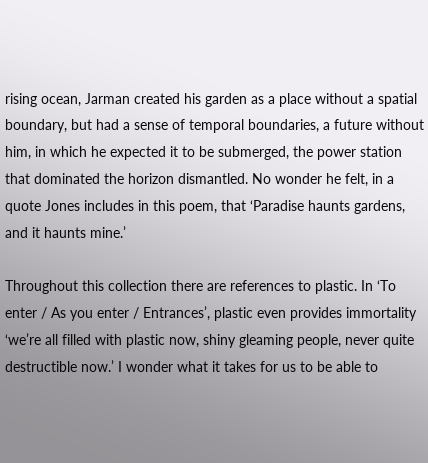rising ocean, Jarman created his garden as a place without a spatial boundary, but had a sense of temporal boundaries, a future without him, in which he expected it to be submerged, the power station that dominated the horizon dismantled. No wonder he felt, in a quote Jones includes in this poem, that ‘Paradise haunts gardens, and it haunts mine.’

Throughout this collection there are references to plastic. In ‘To enter / As you enter / Entrances’, plastic even provides immortality ‘we’re all filled with plastic now, shiny gleaming people, never quite destructible now.’ I wonder what it takes for us to be able to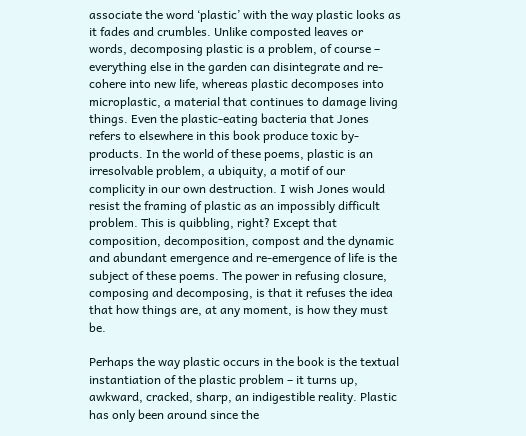associate the word ‘plastic’ with the way plastic looks as it fades and crumbles. Unlike composted leaves or words, decomposing plastic is a problem, of course – everything else in the garden can disintegrate and re-cohere into new life, whereas plastic decomposes into microplastic, a material that continues to damage living things. Even the plastic-eating bacteria that Jones refers to elsewhere in this book produce toxic by-products. In the world of these poems, plastic is an irresolvable problem, a ubiquity, a motif of our complicity in our own destruction. I wish Jones would resist the framing of plastic as an impossibly difficult problem. This is quibbling, right? Except that composition, decomposition, compost and the dynamic and abundant emergence and re-emergence of life is the subject of these poems. The power in refusing closure, composing and decomposing, is that it refuses the idea that how things are, at any moment, is how they must be.

Perhaps the way plastic occurs in the book is the textual instantiation of the plastic problem – it turns up, awkward, cracked, sharp, an indigestible reality. Plastic has only been around since the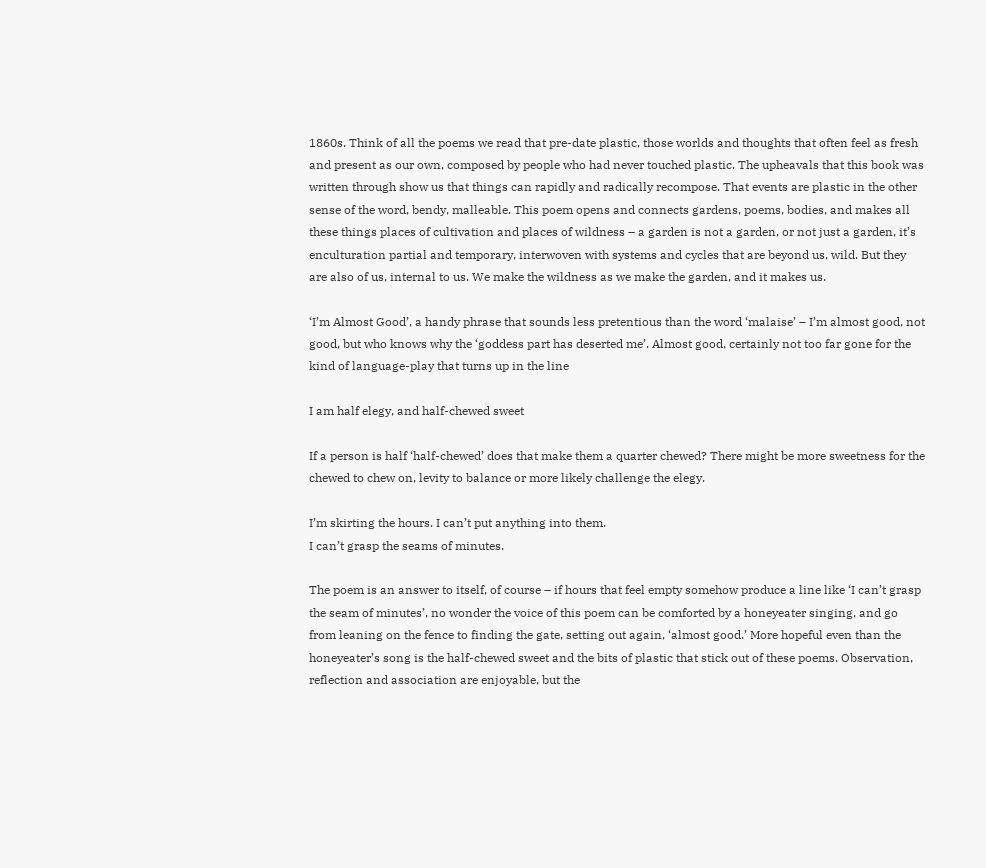1860s. Think of all the poems we read that pre-date plastic, those worlds and thoughts that often feel as fresh and present as our own, composed by people who had never touched plastic. The upheavals that this book was written through show us that things can rapidly and radically recompose. That events are plastic in the other sense of the word, bendy, malleable. This poem opens and connects gardens, poems, bodies, and makes all these things places of cultivation and places of wildness – a garden is not a garden, or not just a garden, it’s enculturation partial and temporary, interwoven with systems and cycles that are beyond us, wild. But they are also of us, internal to us. We make the wildness as we make the garden, and it makes us.

‘I’m Almost Good’, a handy phrase that sounds less pretentious than the word ‘malaise’ – I’m almost good, not good, but who knows why the ‘goddess part has deserted me’. Almost good, certainly not too far gone for the kind of language-play that turns up in the line

I am half elegy, and half-chewed sweet

If a person is half ‘half-chewed’ does that make them a quarter chewed? There might be more sweetness for the chewed to chew on, levity to balance or more likely challenge the elegy.

I’m skirting the hours. I can’t put anything into them.
I can’t grasp the seams of minutes.

The poem is an answer to itself, of course – if hours that feel empty somehow produce a line like ‘I can’t grasp the seam of minutes’, no wonder the voice of this poem can be comforted by a honeyeater singing, and go from leaning on the fence to finding the gate, setting out again, ‘almost good.’ More hopeful even than the honeyeater’s song is the half-chewed sweet and the bits of plastic that stick out of these poems. Observation, reflection and association are enjoyable, but the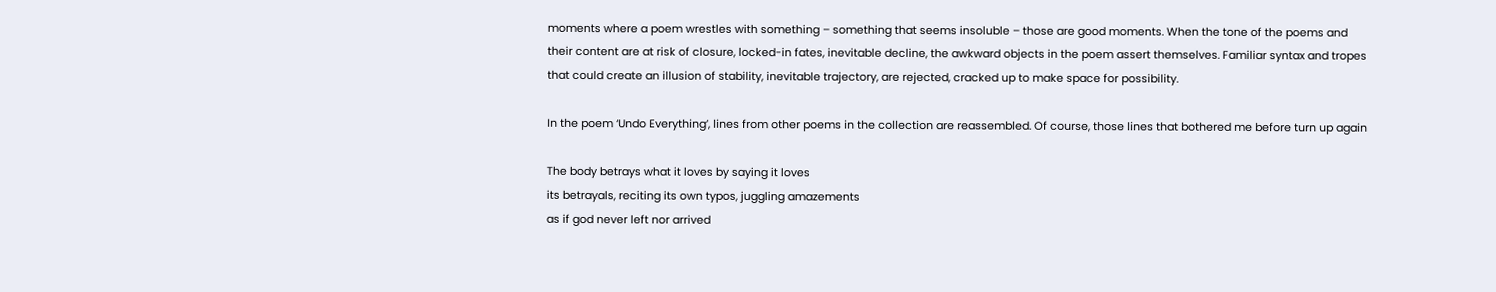moments where a poem wrestles with something – something that seems insoluble – those are good moments. When the tone of the poems and their content are at risk of closure, locked-in fates, inevitable decline, the awkward objects in the poem assert themselves. Familiar syntax and tropes that could create an illusion of stability, inevitable trajectory, are rejected, cracked up to make space for possibility.

In the poem ‘Undo Everything’, lines from other poems in the collection are reassembled. Of course, those lines that bothered me before turn up again

The body betrays what it loves by saying it loves
its betrayals, reciting its own typos, juggling amazements
as if god never left nor arrived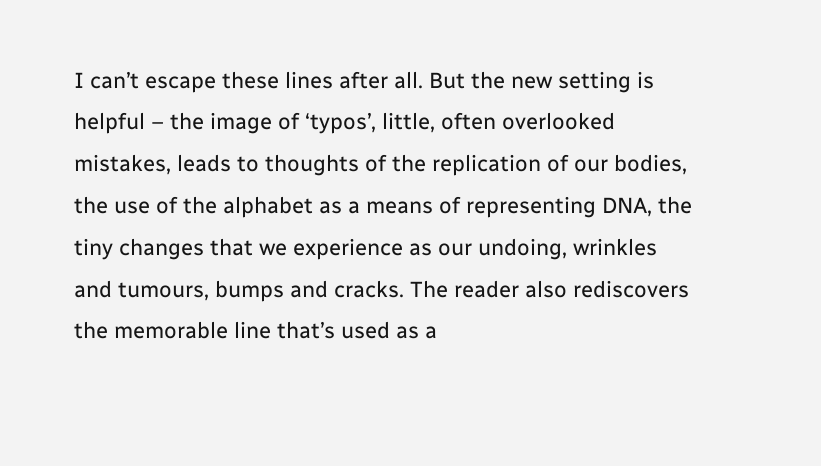I can’t escape these lines after all. But the new setting is helpful – the image of ‘typos’, little, often overlooked mistakes, leads to thoughts of the replication of our bodies, the use of the alphabet as a means of representing DNA, the tiny changes that we experience as our undoing, wrinkles and tumours, bumps and cracks. The reader also rediscovers the memorable line that’s used as a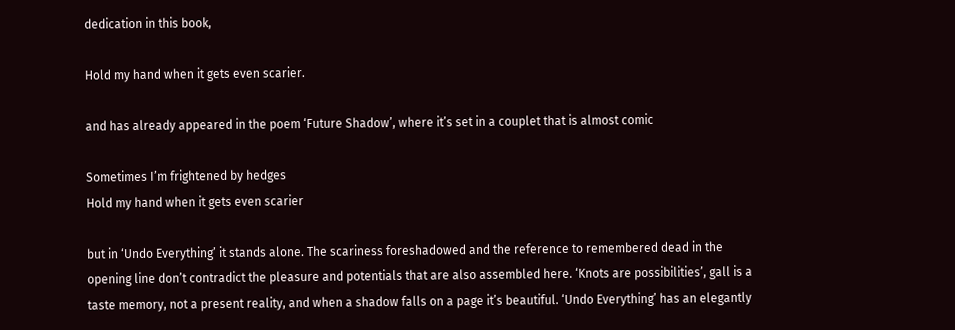dedication in this book,

Hold my hand when it gets even scarier.

and has already appeared in the poem ‘Future Shadow’, where it’s set in a couplet that is almost comic

Sometimes I’m frightened by hedges
Hold my hand when it gets even scarier

but in ‘Undo Everything’ it stands alone. The scariness foreshadowed and the reference to remembered dead in the opening line don’t contradict the pleasure and potentials that are also assembled here. ‘Knots are possibilities’, gall is a taste memory, not a present reality, and when a shadow falls on a page it’s beautiful. ‘Undo Everything’ has an elegantly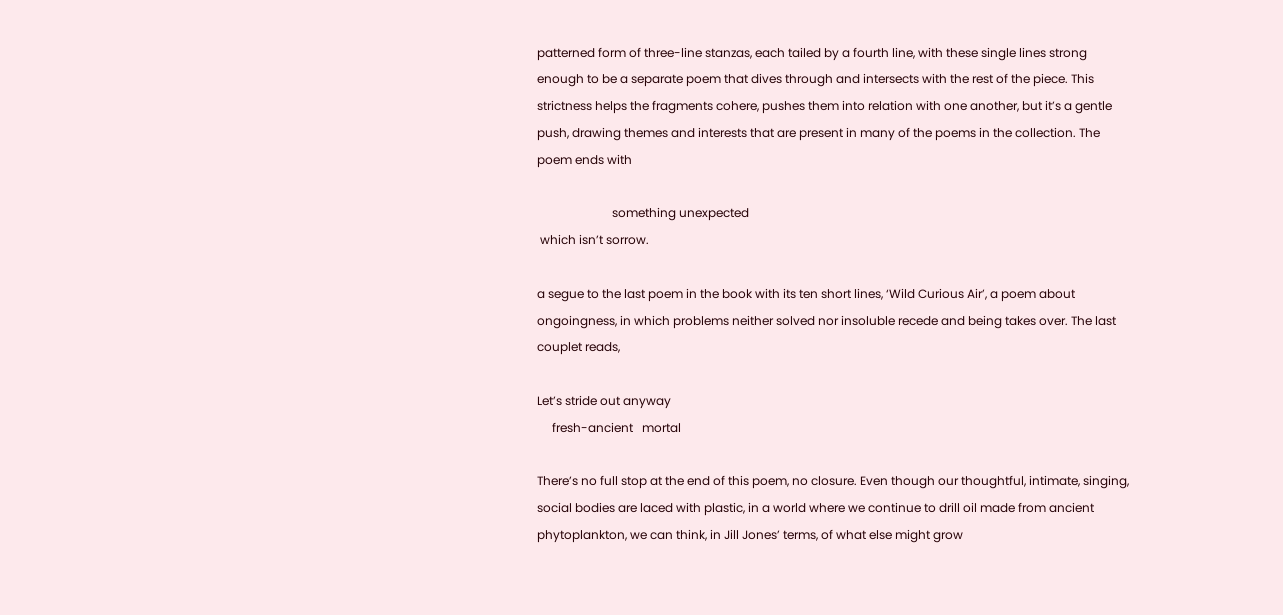patterned form of three-line stanzas, each tailed by a fourth line, with these single lines strong enough to be a separate poem that dives through and intersects with the rest of the piece. This strictness helps the fragments cohere, pushes them into relation with one another, but it’s a gentle push, drawing themes and interests that are present in many of the poems in the collection. The poem ends with

                         something unexpected
 which isn’t sorrow.

a segue to the last poem in the book with its ten short lines, ‘Wild Curious Air’, a poem about ongoingness, in which problems neither solved nor insoluble recede and being takes over. The last couplet reads,

Let’s stride out anyway
     fresh-ancient   mortal

There’s no full stop at the end of this poem, no closure. Even though our thoughtful, intimate, singing, social bodies are laced with plastic, in a world where we continue to drill oil made from ancient phytoplankton, we can think, in Jill Jones’ terms, of what else might grow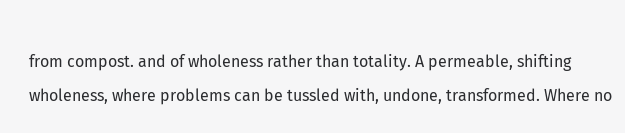from compost. and of wholeness rather than totality. A permeable, shifting wholeness, where problems can be tussled with, undone, transformed. Where no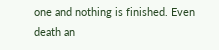one and nothing is finished. Even death an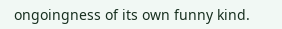ongoingness of its own funny kind.